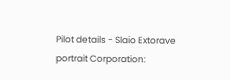Pilot details - Slaio Extorave
portrait Corporation: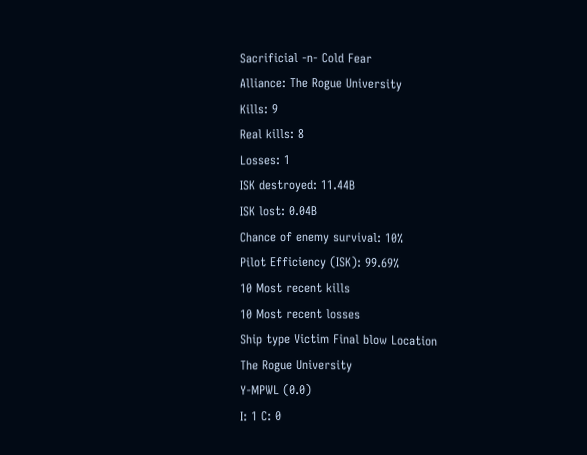Sacrificial -n- Cold Fear
Alliance: The Rogue University
Kills: 9
Real kills: 8
Losses: 1
ISK destroyed: 11.44B
ISK lost: 0.04B
Chance of enemy survival: 10%
Pilot Efficiency (ISK): 99.69%
10 Most recent kills
10 Most recent losses
Ship type Victim Final blow Location
The Rogue University
Y-MPWL (0.0)
I: 1 C: 0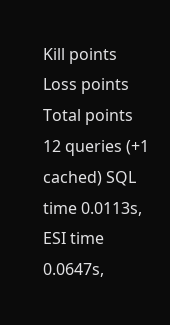Kill points
Loss points
Total points
12 queries (+1 cached) SQL time 0.0113s, ESI time 0.0647s,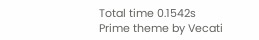Total time 0.1542s
Prime theme by Vecati